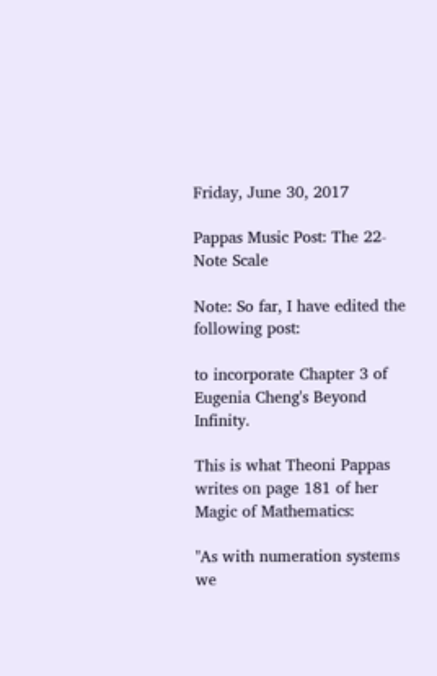Friday, June 30, 2017

Pappas Music Post: The 22-Note Scale

Note: So far, I have edited the following post:

to incorporate Chapter 3 of Eugenia Cheng's Beyond Infinity.

This is what Theoni Pappas writes on page 181 of her Magic of Mathematics:

"As with numeration systems we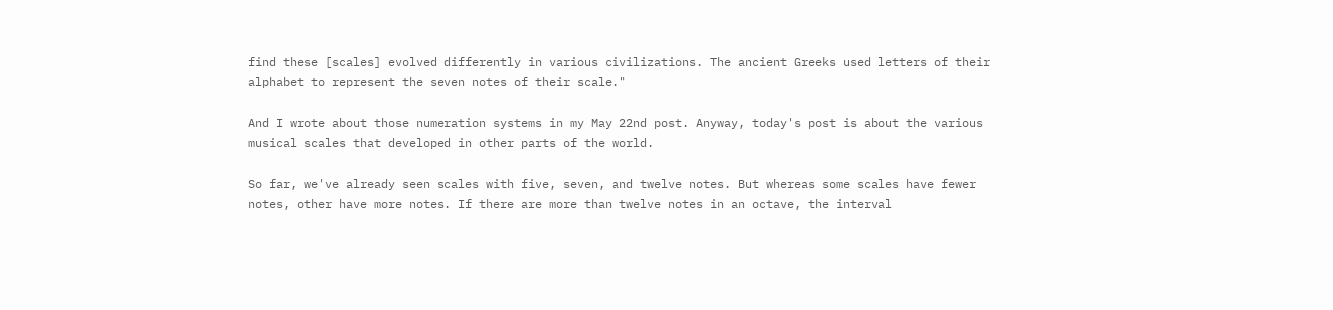find these [scales] evolved differently in various civilizations. The ancient Greeks used letters of their alphabet to represent the seven notes of their scale."

And I wrote about those numeration systems in my May 22nd post. Anyway, today's post is about the various musical scales that developed in other parts of the world.

So far, we've already seen scales with five, seven, and twelve notes. But whereas some scales have fewer notes, other have more notes. If there are more than twelve notes in an octave, the interval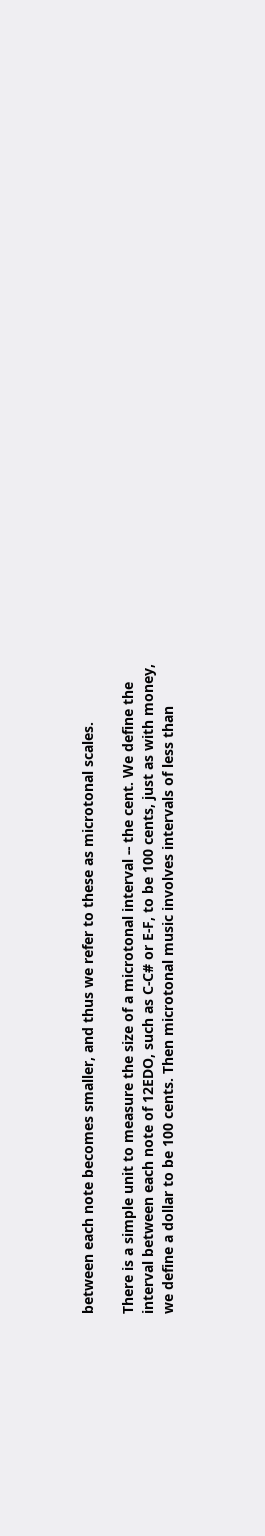between each note becomes smaller, and thus we refer to these as microtonal scales.

There is a simple unit to measure the size of a microtonal interval -- the cent. We define the interval between each note of 12EDO, such as C-C# or E-F, to be 100 cents, just as with money, we define a dollar to be 100 cents. Then microtonal music involves intervals of less than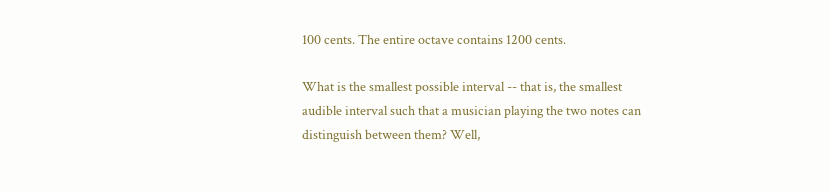100 cents. The entire octave contains 1200 cents.

What is the smallest possible interval -- that is, the smallest audible interval such that a musician playing the two notes can distinguish between them? Well,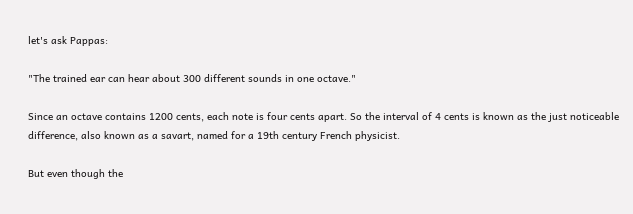let's ask Pappas:

"The trained ear can hear about 300 different sounds in one octave."

Since an octave contains 1200 cents, each note is four cents apart. So the interval of 4 cents is known as the just noticeable difference, also known as a savart, named for a 19th century French physicist.

But even though the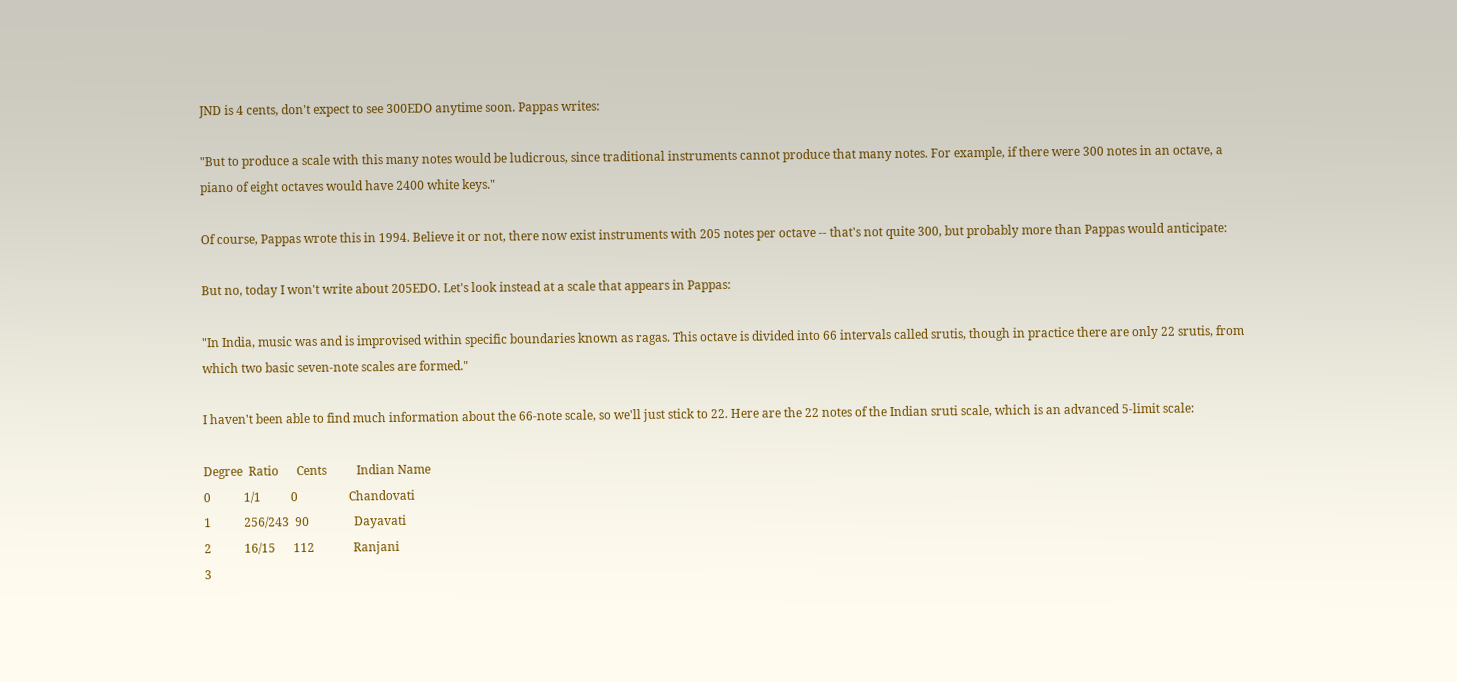JND is 4 cents, don't expect to see 300EDO anytime soon. Pappas writes:

"But to produce a scale with this many notes would be ludicrous, since traditional instruments cannot produce that many notes. For example, if there were 300 notes in an octave, a piano of eight octaves would have 2400 white keys."

Of course, Pappas wrote this in 1994. Believe it or not, there now exist instruments with 205 notes per octave -- that's not quite 300, but probably more than Pappas would anticipate:

But no, today I won't write about 205EDO. Let's look instead at a scale that appears in Pappas:

"In India, music was and is improvised within specific boundaries known as ragas. This octave is divided into 66 intervals called srutis, though in practice there are only 22 srutis, from which two basic seven-note scales are formed."

I haven't been able to find much information about the 66-note scale, so we'll just stick to 22. Here are the 22 notes of the Indian sruti scale, which is an advanced 5-limit scale:

Degree  Ratio      Cents          Indian Name
0           1/1          0                 Chandovati
1           256/243  90               Dayavati
2           16/15      112             Ranjani
3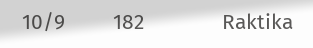10/9        182             Raktika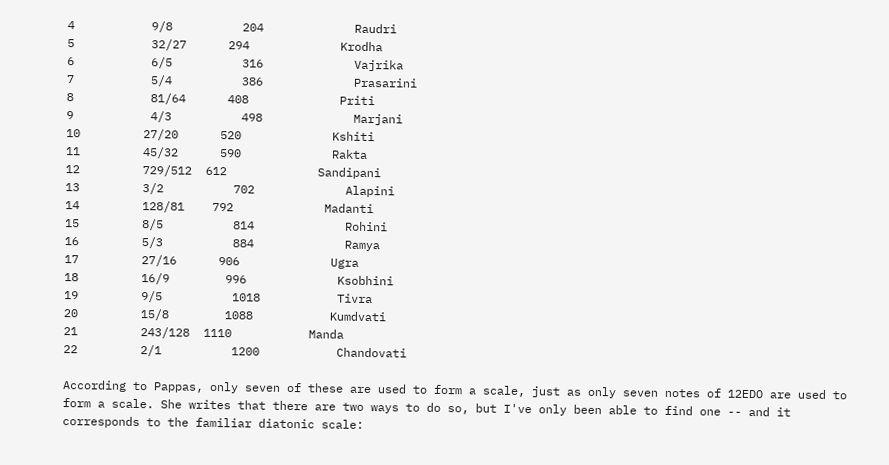4           9/8          204             Raudri
5           32/27      294             Krodha
6           6/5          316             Vajrika
7           5/4          386             Prasarini
8           81/64      408             Priti
9           4/3          498             Marjani
10         27/20      520             Kshiti
11         45/32      590             Rakta
12         729/512  612             Sandipani
13         3/2          702             Alapini
14         128/81    792             Madanti
15         8/5          814             Rohini
16         5/3          884             Ramya
17         27/16      906             Ugra
18         16/9        996             Ksobhini
19         9/5          1018           Tivra
20         15/8        1088           Kumdvati
21         243/128  1110           Manda
22         2/1          1200           Chandovati

According to Pappas, only seven of these are used to form a scale, just as only seven notes of 12EDO are used to form a scale. She writes that there are two ways to do so, but I've only been able to find one -- and it corresponds to the familiar diatonic scale: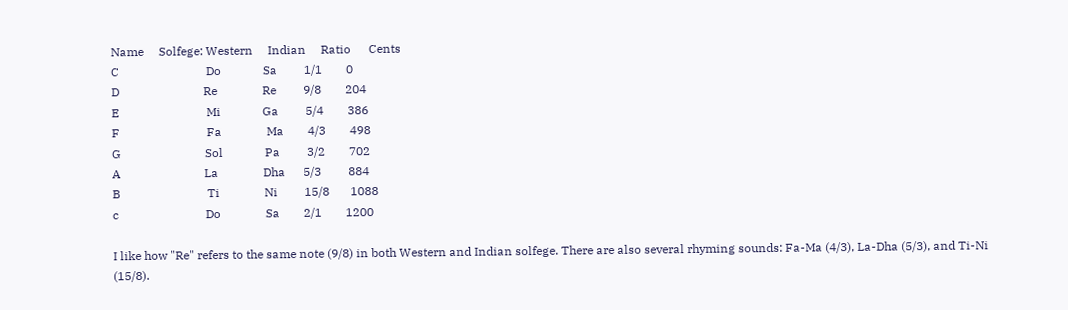Name     Solfege: Western     Indian     Ratio      Cents
C                             Do              Sa         1/1        0
D                            Re               Re         9/8        204
E                             Mi              Ga         5/4        386
F                             Fa               Ma        4/3        498
G                            Sol              Pa         3/2        702
A                            La               Dha      5/3         884
B                             Ti               Ni         15/8       1088
c                             Do               Sa        2/1        1200

I like how "Re" refers to the same note (9/8) in both Western and Indian solfege. There are also several rhyming sounds: Fa-Ma (4/3), La-Dha (5/3), and Ti-Ni (15/8).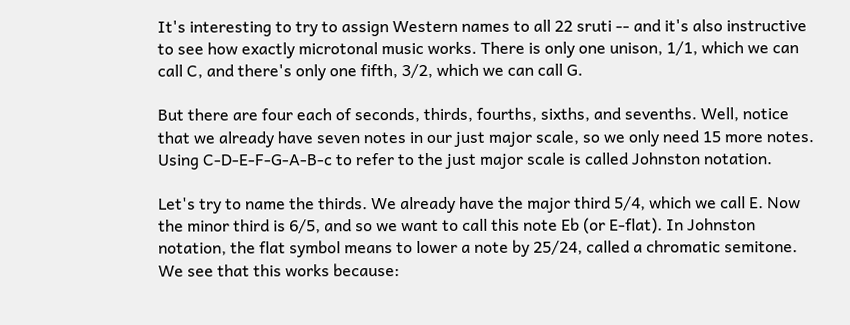It's interesting to try to assign Western names to all 22 sruti -- and it's also instructive to see how exactly microtonal music works. There is only one unison, 1/1, which we can call C, and there's only one fifth, 3/2, which we can call G.

But there are four each of seconds, thirds, fourths, sixths, and sevenths. Well, notice that we already have seven notes in our just major scale, so we only need 15 more notes. Using C-D-E-F-G-A-B-c to refer to the just major scale is called Johnston notation.

Let's try to name the thirds. We already have the major third 5/4, which we call E. Now the minor third is 6/5, and so we want to call this note Eb (or E-flat). In Johnston notation, the flat symbol means to lower a note by 25/24, called a chromatic semitone. We see that this works because: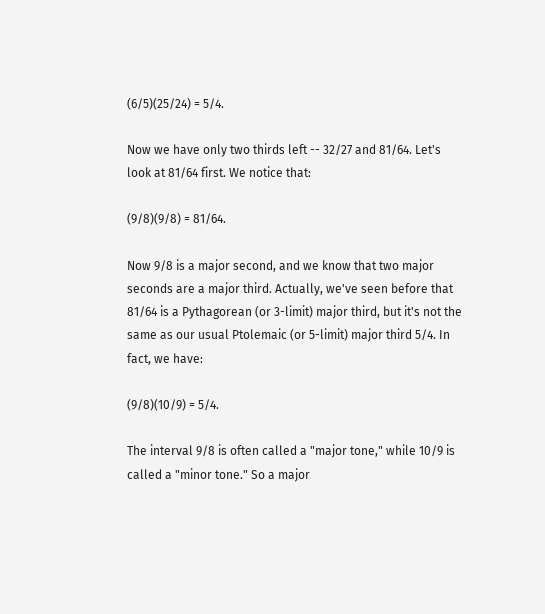(6/5)(25/24) = 5/4.

Now we have only two thirds left -- 32/27 and 81/64. Let's look at 81/64 first. We notice that:

(9/8)(9/8) = 81/64.

Now 9/8 is a major second, and we know that two major seconds are a major third. Actually, we've seen before that 81/64 is a Pythagorean (or 3-limit) major third, but it's not the same as our usual Ptolemaic (or 5-limit) major third 5/4. In fact, we have:

(9/8)(10/9) = 5/4.

The interval 9/8 is often called a "major tone," while 10/9 is called a "minor tone." So a major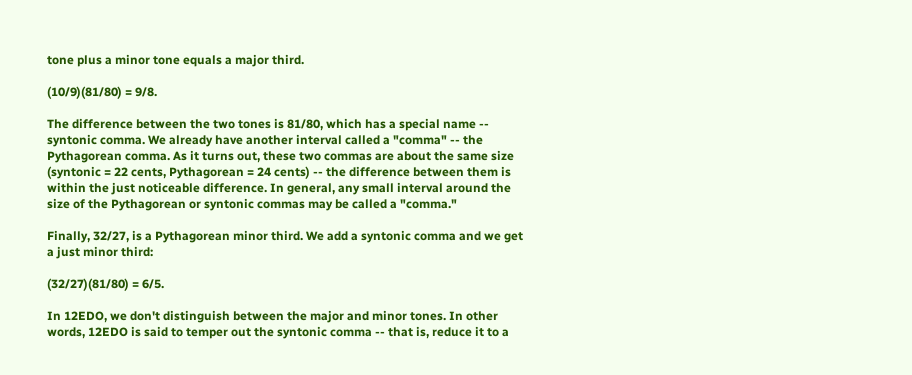tone plus a minor tone equals a major third.

(10/9)(81/80) = 9/8.

The difference between the two tones is 81/80, which has a special name -- syntonic comma. We already have another interval called a "comma" -- the Pythagorean comma. As it turns out, these two commas are about the same size (syntonic = 22 cents, Pythagorean = 24 cents) -- the difference between them is within the just noticeable difference. In general, any small interval around the size of the Pythagorean or syntonic commas may be called a "comma."

Finally, 32/27, is a Pythagorean minor third. We add a syntonic comma and we get a just minor third:

(32/27)(81/80) = 6/5.

In 12EDO, we don't distinguish between the major and minor tones. In other words, 12EDO is said to temper out the syntonic comma -- that is, reduce it to a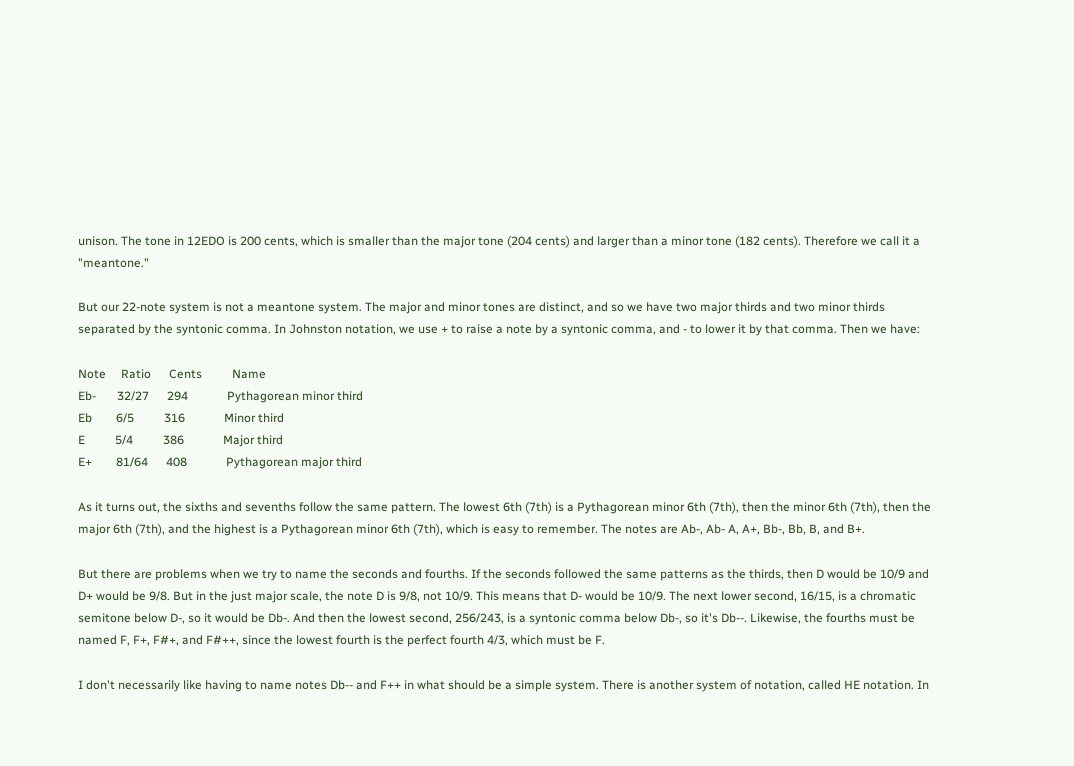unison. The tone in 12EDO is 200 cents, which is smaller than the major tone (204 cents) and larger than a minor tone (182 cents). Therefore we call it a "meantone."

But our 22-note system is not a meantone system. The major and minor tones are distinct, and so we have two major thirds and two minor thirds separated by the syntonic comma. In Johnston notation, we use + to raise a note by a syntonic comma, and - to lower it by that comma. Then we have:

Note     Ratio      Cents          Name
Eb-       32/27      294             Pythagorean minor third
Eb        6/5          316             Minor third
E          5/4          386             Major third
E+        81/64      408             Pythagorean major third

As it turns out, the sixths and sevenths follow the same pattern. The lowest 6th (7th) is a Pythagorean minor 6th (7th), then the minor 6th (7th), then the major 6th (7th), and the highest is a Pythagorean minor 6th (7th), which is easy to remember. The notes are Ab-, Ab- A, A+, Bb-, Bb, B, and B+.

But there are problems when we try to name the seconds and fourths. If the seconds followed the same patterns as the thirds, then D would be 10/9 and D+ would be 9/8. But in the just major scale, the note D is 9/8, not 10/9. This means that D- would be 10/9. The next lower second, 16/15, is a chromatic semitone below D-, so it would be Db-. And then the lowest second, 256/243, is a syntonic comma below Db-, so it's Db--. Likewise, the fourths must be named F, F+, F#+, and F#++, since the lowest fourth is the perfect fourth 4/3, which must be F.

I don't necessarily like having to name notes Db-- and F++ in what should be a simple system. There is another system of notation, called HE notation. In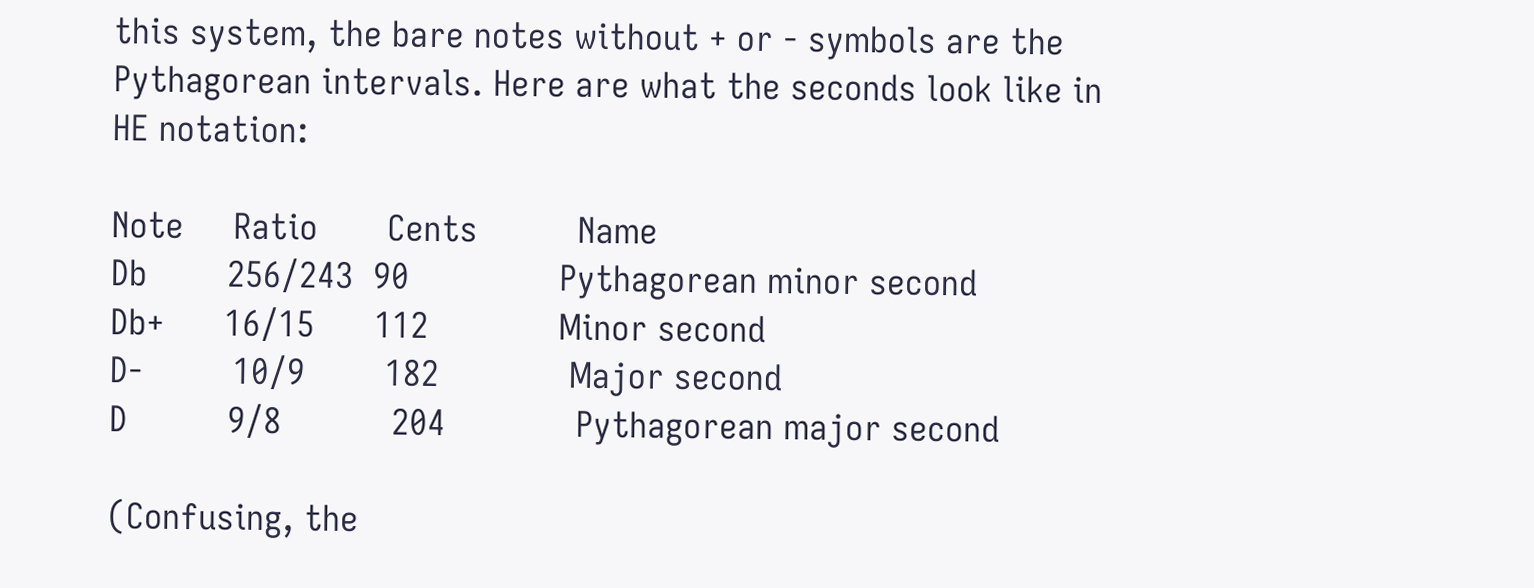this system, the bare notes without + or - symbols are the Pythagorean intervals. Here are what the seconds look like in HE notation:

Note     Ratio       Cents          Name
Db        256/243  90               Pythagorean minor second
Db+      16/15      112             Minor second
D-         10/9        182             Major second
D          9/8           204             Pythagorean major second

(Confusing, the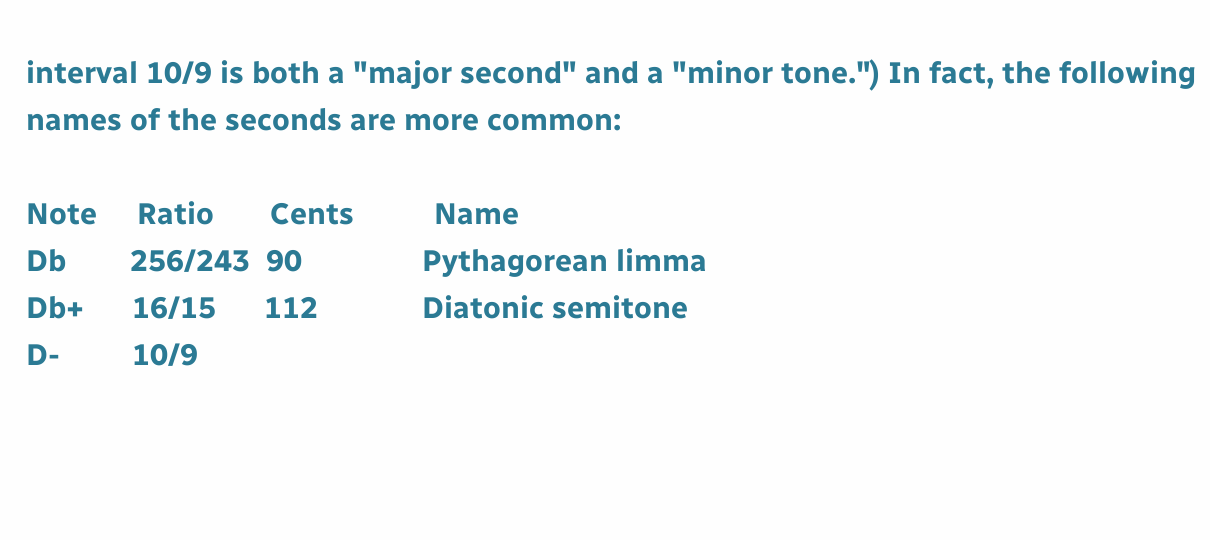interval 10/9 is both a "major second" and a "minor tone.") In fact, the following names of the seconds are more common:

Note     Ratio       Cents          Name
Db        256/243  90               Pythagorean limma
Db+      16/15      112             Diatonic semitone
D-         10/9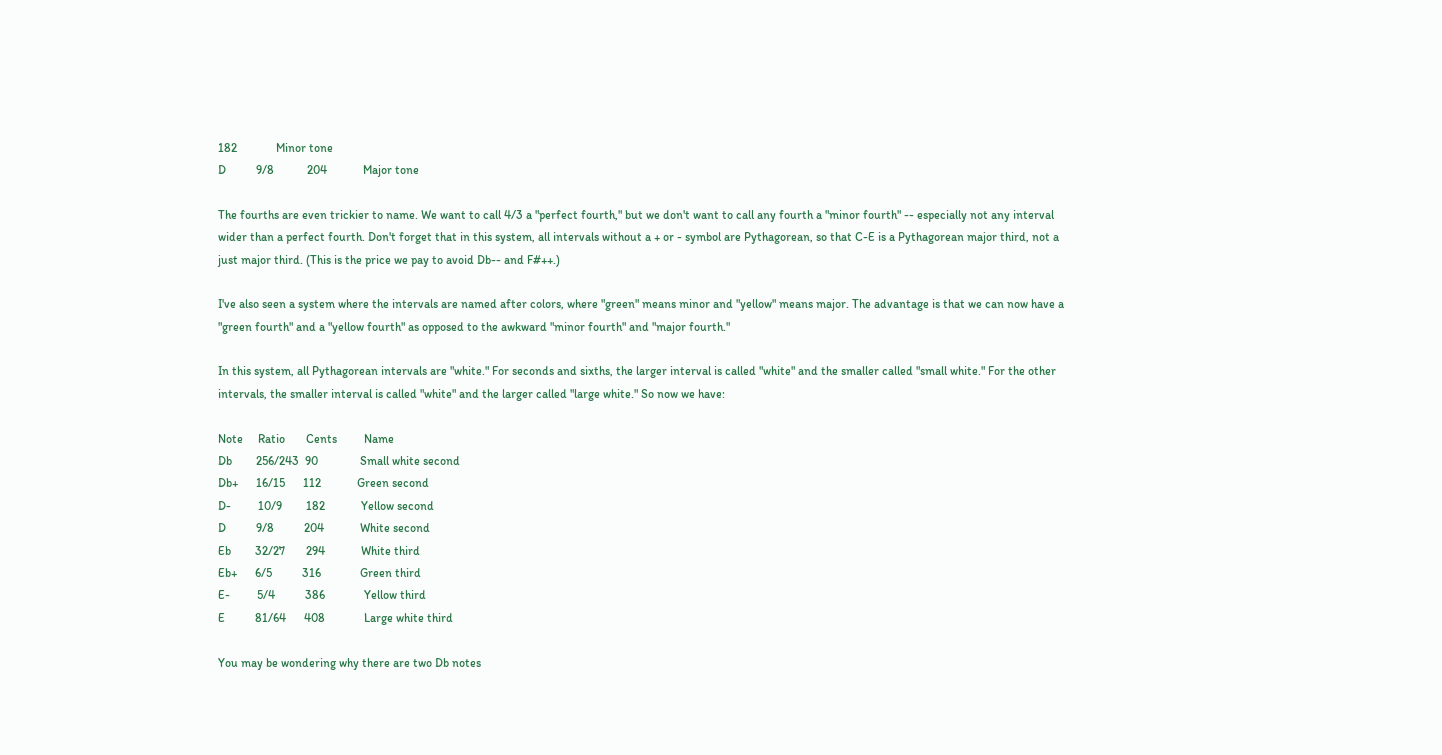182             Minor tone
D          9/8           204            Major tone

The fourths are even trickier to name. We want to call 4/3 a "perfect fourth," but we don't want to call any fourth a "minor fourth" -- especially not any interval wider than a perfect fourth. Don't forget that in this system, all intervals without a + or - symbol are Pythagorean, so that C-E is a Pythagorean major third, not a just major third. (This is the price we pay to avoid Db-- and F#++.)

I've also seen a system where the intervals are named after colors, where "green" means minor and "yellow" means major. The advantage is that we can now have a "green fourth" and a "yellow fourth" as opposed to the awkward "minor fourth" and "major fourth."

In this system, all Pythagorean intervals are "white." For seconds and sixths, the larger interval is called "white" and the smaller called "small white." For the other intervals, the smaller interval is called "white" and the larger called "large white." So now we have:

Note     Ratio       Cents         Name
Db        256/243  90              Small white second
Db+      16/15      112            Green second
D-         10/9        182            Yellow second
D          9/8          204            White second
Eb        32/27       294            White third
Eb+      6/5          316             Green third
E-         5/4          386             Yellow third
E          81/64      408             Large white third

You may be wondering why there are two Db notes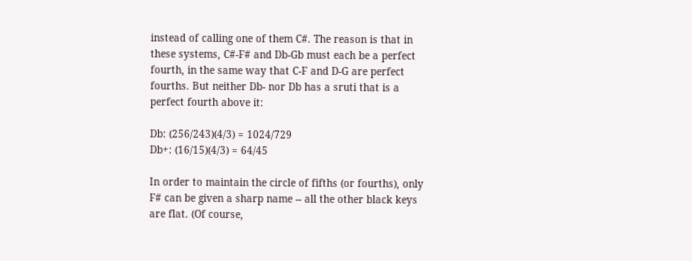instead of calling one of them C#. The reason is that in these systems, C#-F# and Db-Gb must each be a perfect fourth, in the same way that C-F and D-G are perfect fourths. But neither Db- nor Db has a sruti that is a perfect fourth above it:

Db: (256/243)(4/3) = 1024/729
Db+: (16/15)(4/3) = 64/45

In order to maintain the circle of fifths (or fourths), only F# can be given a sharp name -- all the other black keys are flat. (Of course,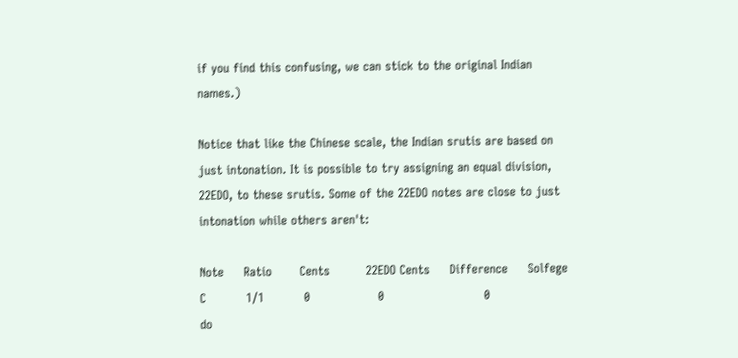if you find this confusing, we can stick to the original Indian names.)

Notice that like the Chinese scale, the Indian srutis are based on just intonation. It is possible to try assigning an equal division, 22EDO, to these srutis. Some of the 22EDO notes are close to just intonation while others aren't:

Note     Ratio       Cents         22EDO Cents     Difference     Solfege
C          1/1          0                 0                         0                    do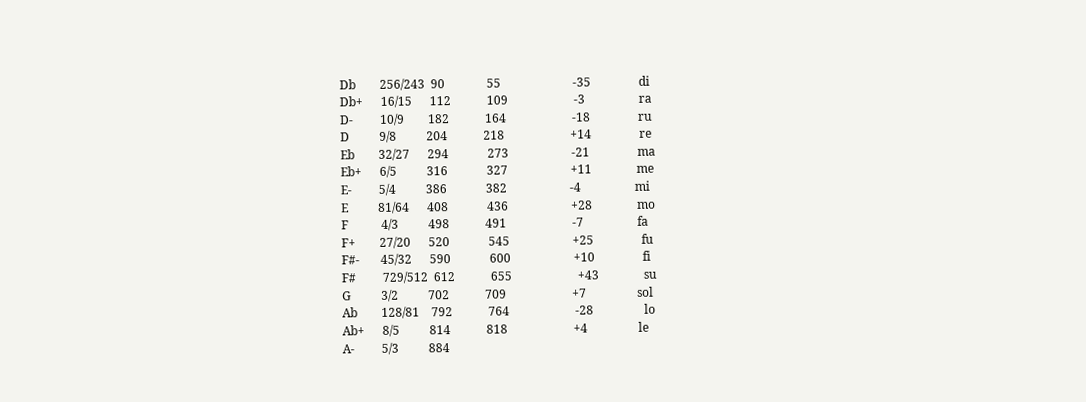Db        256/243  90              55                        -35                di
Db+      16/15      112            109                      -3                  ra
D-         10/9        182            164                      -18                ru
D          9/8          204            218                      +14                re
Eb        32/27      294             273                     -21                ma
Eb+      6/5          316             327                     +11               me
E-         5/4          386             382                     -4                  mi
E          81/64      408             436                     +28               mo
F           4/3          498            491                      -7                  fa
F+        27/20      520             545                     +25                fu
F#-       45/32      590             600                     +10                fi
F#         729/512  612            655                      +43               su
G          3/2          702            709                      +7                 sol
Ab        128/81    792            764                      -28                 lo
Ab+      8/5          814            818                      +4                 le
A-         5/3          884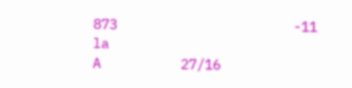873                      -11                la
A          27/16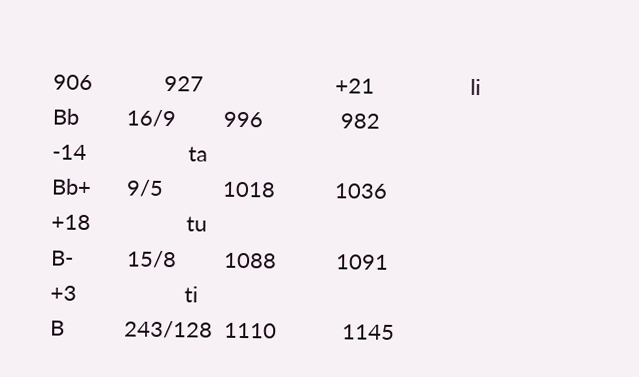906            927                      +21                li
Bb        16/9        996             982                     -14                 ta
Bb+      9/5          1018          1036                    +18                tu
B-         15/8        1088          1091                    +3                  ti
B          243/128  1110           1145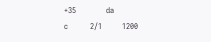+35               da
c           2/1          1200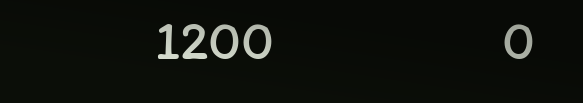1200                   0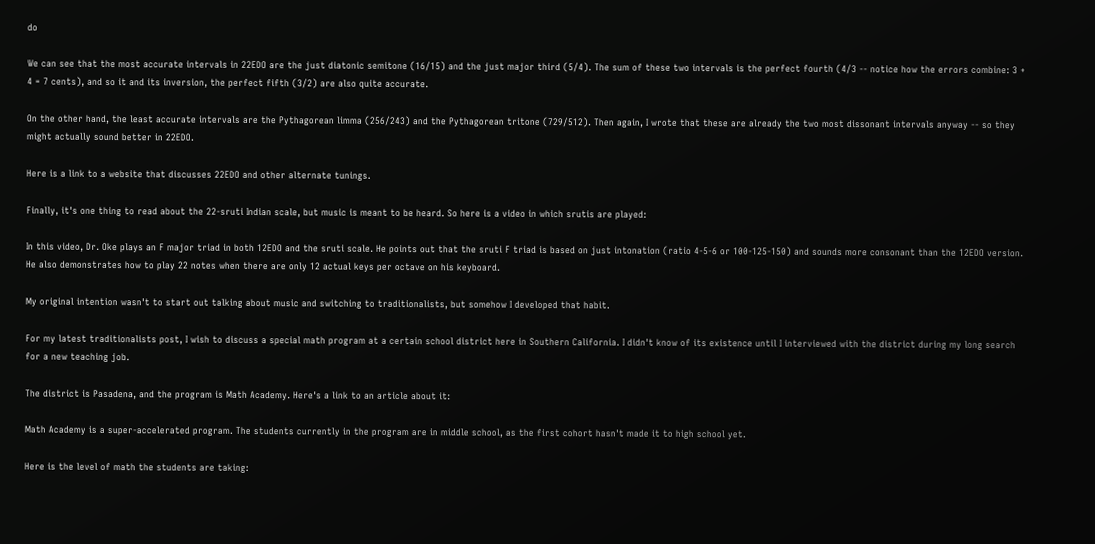do

We can see that the most accurate intervals in 22EDO are the just diatonic semitone (16/15) and the just major third (5/4). The sum of these two intervals is the perfect fourth (4/3 -- notice how the errors combine: 3 + 4 = 7 cents), and so it and its inversion, the perfect fifth (3/2) are also quite accurate.

On the other hand, the least accurate intervals are the Pythagorean limma (256/243) and the Pythagorean tritone (729/512). Then again, I wrote that these are already the two most dissonant intervals anyway -- so they might actually sound better in 22EDO.

Here is a link to a website that discusses 22EDO and other alternate tunings.

Finally, it's one thing to read about the 22-sruti Indian scale, but music is meant to be heard. So here is a video in which srutis are played:

In this video, Dr. Oke plays an F major triad in both 12EDO and the sruti scale. He points out that the sruti F triad is based on just intonation (ratio 4-5-6 or 100-125-150) and sounds more consonant than the 12EDO version. He also demonstrates how to play 22 notes when there are only 12 actual keys per octave on his keyboard.

My original intention wasn't to start out talking about music and switching to traditionalists, but somehow I developed that habit.

For my latest traditionalists post, I wish to discuss a special math program at a certain school district here in Southern California. I didn't know of its existence until I interviewed with the district during my long search for a new teaching job.

The district is Pasadena, and the program is Math Academy. Here's a link to an article about it:

Math Academy is a super-accelerated program. The students currently in the program are in middle school, as the first cohort hasn't made it to high school yet.

Here is the level of math the students are taking: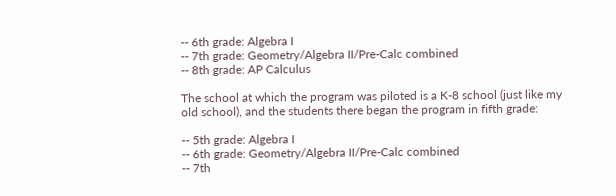-- 6th grade: Algebra I
-- 7th grade: Geometry/Algebra II/Pre-Calc combined
-- 8th grade: AP Calculus

The school at which the program was piloted is a K-8 school (just like my old school), and the students there began the program in fifth grade:

-- 5th grade: Algebra I
-- 6th grade: Geometry/Algebra II/Pre-Calc combined
-- 7th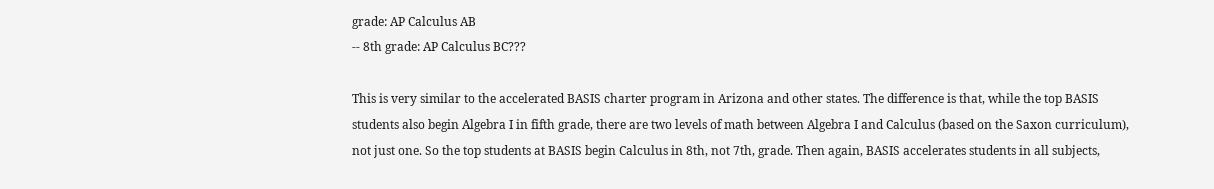grade: AP Calculus AB
-- 8th grade: AP Calculus BC???

This is very similar to the accelerated BASIS charter program in Arizona and other states. The difference is that, while the top BASIS students also begin Algebra I in fifth grade, there are two levels of math between Algebra I and Calculus (based on the Saxon curriculum), not just one. So the top students at BASIS begin Calculus in 8th, not 7th, grade. Then again, BASIS accelerates students in all subjects,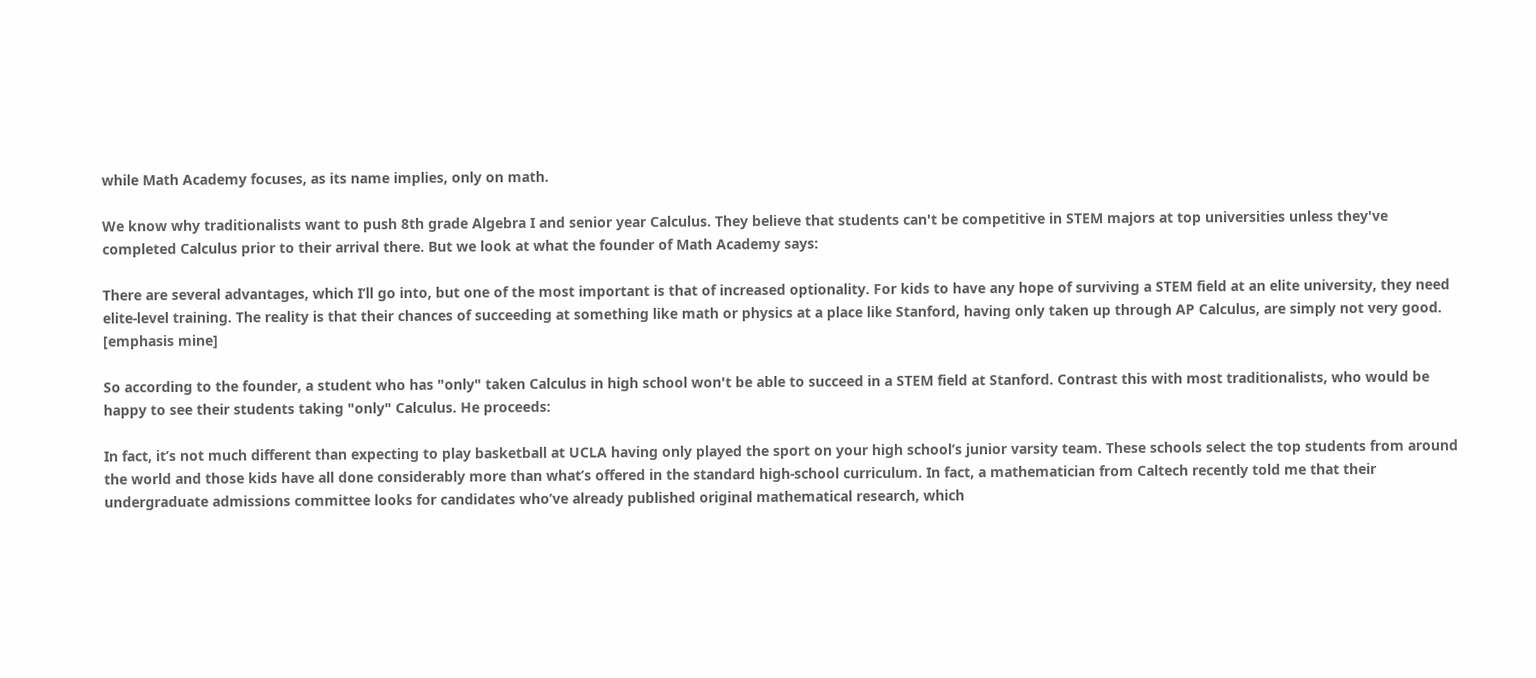while Math Academy focuses, as its name implies, only on math.

We know why traditionalists want to push 8th grade Algebra I and senior year Calculus. They believe that students can't be competitive in STEM majors at top universities unless they've completed Calculus prior to their arrival there. But we look at what the founder of Math Academy says:

There are several advantages, which I’ll go into, but one of the most important is that of increased optionality. For kids to have any hope of surviving a STEM field at an elite university, they need elite-level training. The reality is that their chances of succeeding at something like math or physics at a place like Stanford, having only taken up through AP Calculus, are simply not very good.
[emphasis mine]

So according to the founder, a student who has "only" taken Calculus in high school won't be able to succeed in a STEM field at Stanford. Contrast this with most traditionalists, who would be happy to see their students taking "only" Calculus. He proceeds:

In fact, it’s not much different than expecting to play basketball at UCLA having only played the sport on your high school’s junior varsity team. These schools select the top students from around the world and those kids have all done considerably more than what’s offered in the standard high-school curriculum. In fact, a mathematician from Caltech recently told me that their undergraduate admissions committee looks for candidates who’ve already published original mathematical research, which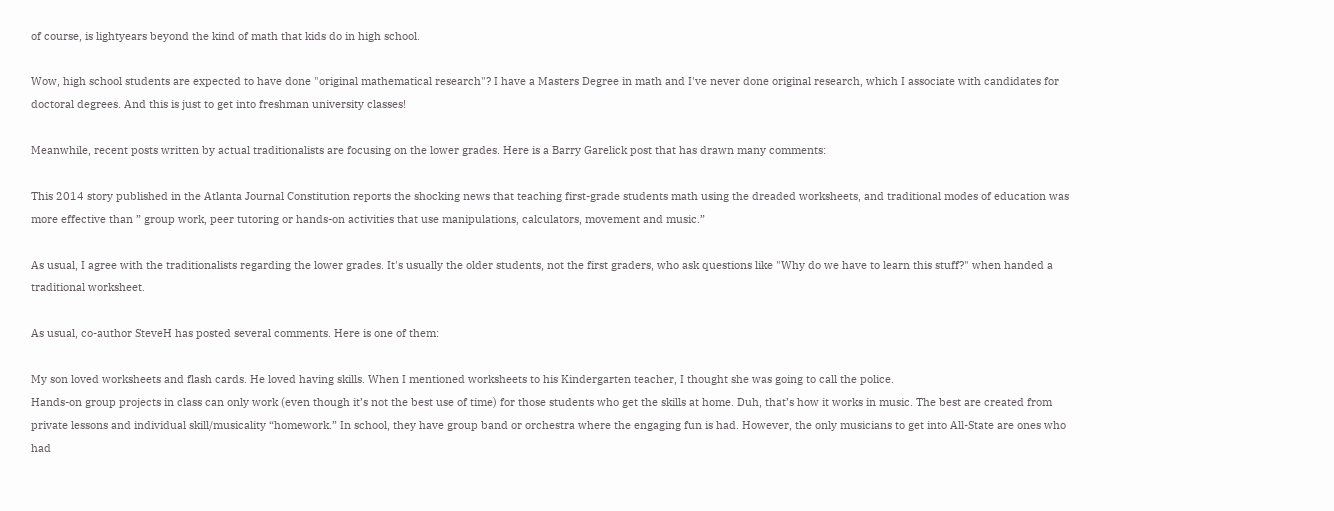of course, is lightyears beyond the kind of math that kids do in high school.

Wow, high school students are expected to have done "original mathematical research"? I have a Masters Degree in math and I've never done original research, which I associate with candidates for doctoral degrees. And this is just to get into freshman university classes!

Meanwhile, recent posts written by actual traditionalists are focusing on the lower grades. Here is a Barry Garelick post that has drawn many comments:

This 2014 story published in the Atlanta Journal Constitution reports the shocking news that teaching first-grade students math using the dreaded worksheets, and traditional modes of education was more effective than ” group work, peer tutoring or hands-on activities that use manipulations, calculators, movement and music.”

As usual, I agree with the traditionalists regarding the lower grades. It's usually the older students, not the first graders, who ask questions like "Why do we have to learn this stuff?" when handed a traditional worksheet.

As usual, co-author SteveH has posted several comments. Here is one of them:

My son loved worksheets and flash cards. He loved having skills. When I mentioned worksheets to his Kindergarten teacher, I thought she was going to call the police.
Hands-on group projects in class can only work (even though it’s not the best use of time) for those students who get the skills at home. Duh, that’s how it works in music. The best are created from private lessons and individual skill/musicality “homework.” In school, they have group band or orchestra where the engaging fun is had. However, the only musicians to get into All-State are ones who had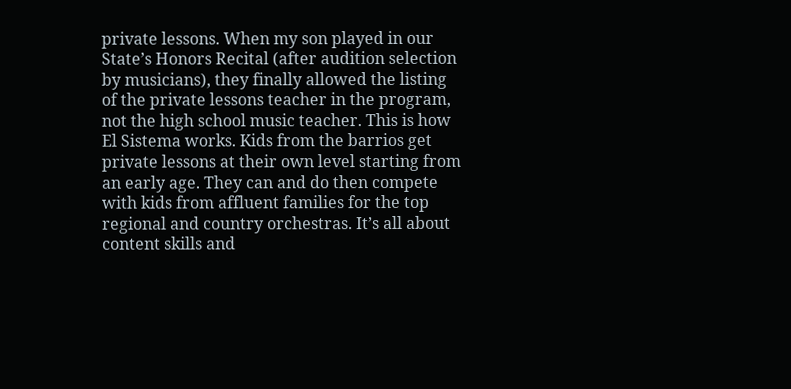private lessons. When my son played in our State’s Honors Recital (after audition selection by musicians), they finally allowed the listing of the private lessons teacher in the program, not the high school music teacher. This is how El Sistema works. Kids from the barrios get private lessons at their own level starting from an early age. They can and do then compete with kids from affluent families for the top regional and country orchestras. It’s all about content skills and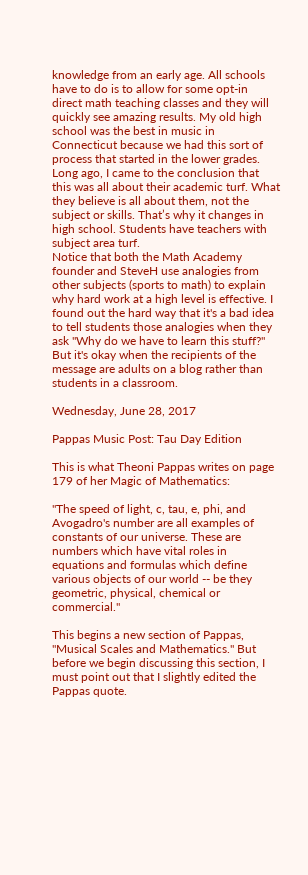knowledge from an early age. All schools have to do is to allow for some opt-in direct math teaching classes and they will quickly see amazing results. My old high school was the best in music in Connecticut because we had this sort of process that started in the lower grades.
Long ago, I came to the conclusion that this was all about their academic turf. What they believe is all about them, not the subject or skills. That’s why it changes in high school. Students have teachers with subject area turf.
Notice that both the Math Academy founder and SteveH use analogies from other subjects (sports to math) to explain why hard work at a high level is effective. I found out the hard way that it's a bad idea to tell students those analogies when they ask "Why do we have to learn this stuff?" But it's okay when the recipients of the message are adults on a blog rather than students in a classroom.

Wednesday, June 28, 2017

Pappas Music Post: Tau Day Edition

This is what Theoni Pappas writes on page 179 of her Magic of Mathematics:

"The speed of light, c, tau, e, phi, and Avogadro's number are all examples of constants of our universe. These are numbers which have vital roles in equations and formulas which define various objects of our world -- be they geometric, physical, chemical or commercial."

This begins a new section of Pappas, "Musical Scales and Mathematics." But before we begin discussing this section, I must point out that I slightly edited the Pappas quote.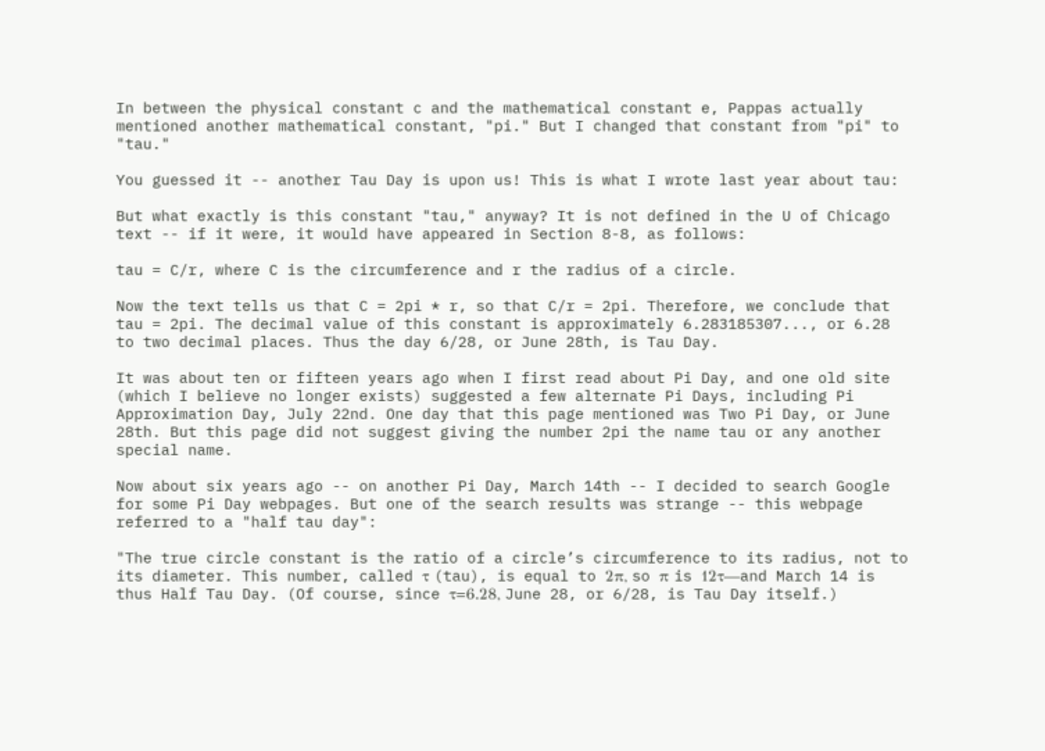In between the physical constant c and the mathematical constant e, Pappas actually mentioned another mathematical constant, "pi." But I changed that constant from "pi" to "tau."

You guessed it -- another Tau Day is upon us! This is what I wrote last year about tau:

But what exactly is this constant "tau," anyway? It is not defined in the U of Chicago text -- if it were, it would have appeared in Section 8-8, as follows:

tau = C/r, where C is the circumference and r the radius of a circle.

Now the text tells us that C = 2pi * r, so that C/r = 2pi. Therefore, we conclude that tau = 2pi. The decimal value of this constant is approximately 6.283185307..., or 6.28 to two decimal places. Thus the day 6/28, or June 28th, is Tau Day.

It was about ten or fifteen years ago when I first read about Pi Day, and one old site (which I believe no longer exists) suggested a few alternate Pi Days, including Pi Approximation Day, July 22nd. One day that this page mentioned was Two Pi Day, or June 28th. But this page did not suggest giving the number 2pi the name tau or any another special name.

Now about six years ago -- on another Pi Day, March 14th -- I decided to search Google for some Pi Day webpages. But one of the search results was strange -- this webpage referred to a "half tau day":

"The true circle constant is the ratio of a circle’s circumference to its radius, not to its diameter. This number, called τ (tau), is equal to 2π, so π is 12τ—and March 14 is thus Half Tau Day. (Of course, since τ=6.28, June 28, or 6/28, is Tau Day itself.)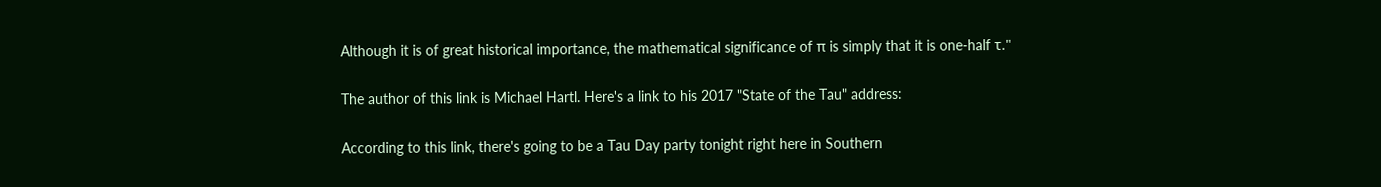Although it is of great historical importance, the mathematical significance of π is simply that it is one-half τ."

The author of this link is Michael Hartl. Here's a link to his 2017 "State of the Tau" address:

According to this link, there's going to be a Tau Day party tonight right here in Southern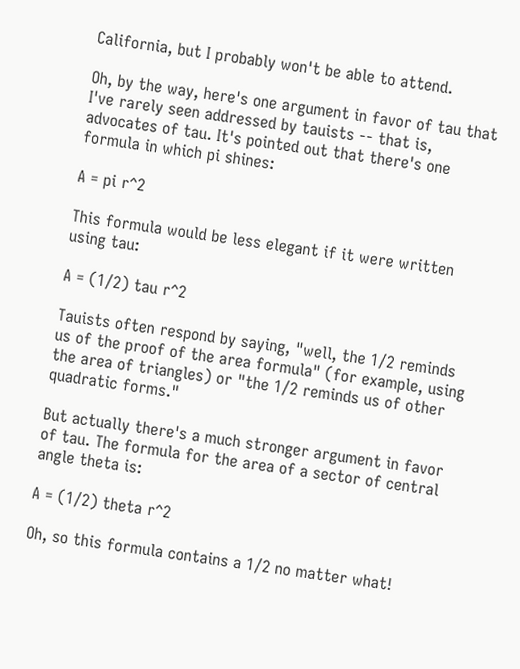California, but I probably won't be able to attend.

Oh, by the way, here's one argument in favor of tau that I've rarely seen addressed by tauists -- that is, advocates of tau. It's pointed out that there's one formula in which pi shines:

A = pi r^2

This formula would be less elegant if it were written using tau:

A = (1/2) tau r^2

Tauists often respond by saying, "well, the 1/2 reminds us of the proof of the area formula" (for example, using the area of triangles) or "the 1/2 reminds us of other quadratic forms."

But actually there's a much stronger argument in favor of tau. The formula for the area of a sector of central angle theta is:

A = (1/2) theta r^2

Oh, so this formula contains a 1/2 no matter what!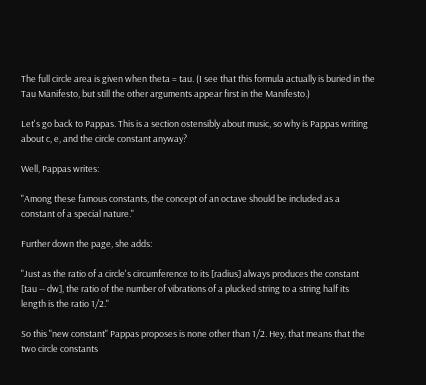The full circle area is given when theta = tau. (I see that this formula actually is buried in the Tau Manifesto, but still the other arguments appear first in the Manifesto.)

Let's go back to Pappas. This is a section ostensibly about music, so why is Pappas writing about c, e, and the circle constant anyway?

Well, Pappas writes:

"Among these famous constants, the concept of an octave should be included as a constant of a special nature."

Further down the page, she adds:

"Just as the ratio of a circle's circumference to its [radius] always produces the constant [tau -- dw], the ratio of the number of vibrations of a plucked string to a string half its length is the ratio 1/2."

So this "new constant" Pappas proposes is none other than 1/2. Hey, that means that the two circle constants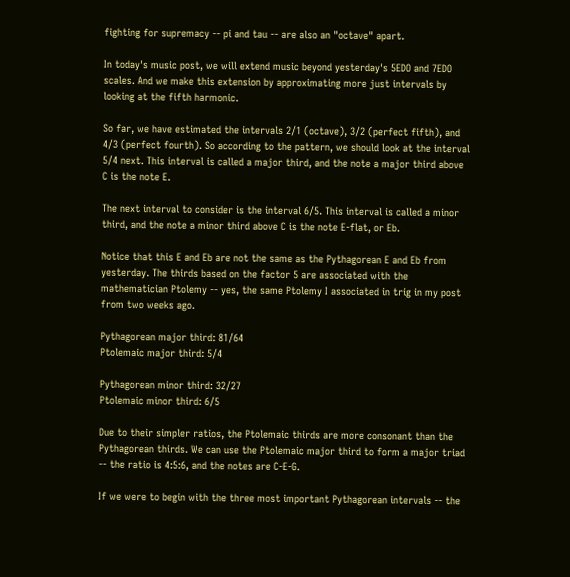fighting for supremacy -- pi and tau -- are also an "octave" apart.

In today's music post, we will extend music beyond yesterday's 5EDO and 7EDO scales. And we make this extension by approximating more just intervals by looking at the fifth harmonic.

So far, we have estimated the intervals 2/1 (octave), 3/2 (perfect fifth), and 4/3 (perfect fourth). So according to the pattern, we should look at the interval 5/4 next. This interval is called a major third, and the note a major third above C is the note E.

The next interval to consider is the interval 6/5. This interval is called a minor third, and the note a minor third above C is the note E-flat, or Eb.

Notice that this E and Eb are not the same as the Pythagorean E and Eb from yesterday. The thirds based on the factor 5 are associated with the mathematician Ptolemy -- yes, the same Ptolemy I associated in trig in my post from two weeks ago.

Pythagorean major third: 81/64
Ptolemaic major third: 5/4

Pythagorean minor third: 32/27
Ptolemaic minor third: 6/5

Due to their simpler ratios, the Ptolemaic thirds are more consonant than the Pythagorean thirds. We can use the Ptolemaic major third to form a major triad -- the ratio is 4:5:6, and the notes are C-E-G.

If we were to begin with the three most important Pythagorean intervals -- the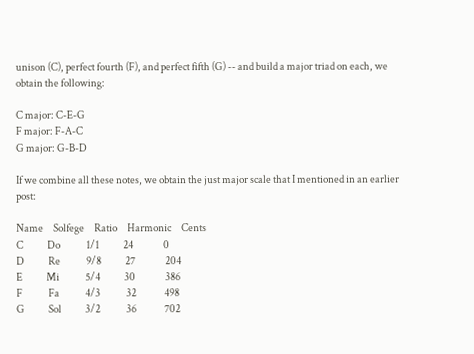unison (C), perfect fourth (F), and perfect fifth (G) -- and build a major triad on each, we obtain the following:

C major: C-E-G
F major: F-A-C
G major: G-B-D

If we combine all these notes, we obtain the just major scale that I mentioned in an earlier post:

Name     Solfege     Ratio     Harmonic     Cents
C            Do             1/1            24               0
D            Re             9/8            27               204
E            Mi             5/4            30               386
F             Fa             4/3             32              498
G            Sol            3/2             36              702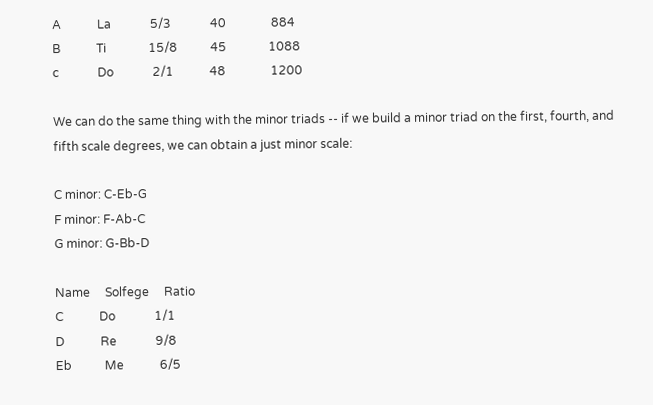A            La             5/3             40               884
B            Ti              15/8           45              1088
c             Do             2/1            48               1200

We can do the same thing with the minor triads -- if we build a minor triad on the first, fourth, and fifth scale degrees, we can obtain a just minor scale:

C minor: C-Eb-G
F minor: F-Ab-C
G minor: G-Bb-D

Name     Solfege     Ratio
C            Do             1/1
D            Re             9/8
Eb           Me            6/5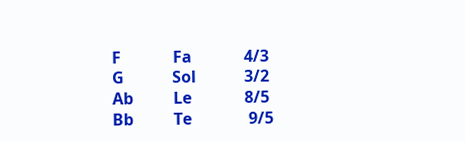F             Fa             4/3
G            Sol            3/2
Ab          Le             8/5
Bb          Te              9/5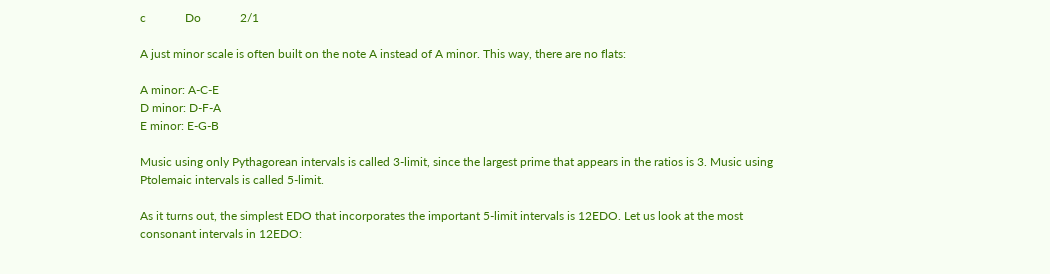c             Do             2/1

A just minor scale is often built on the note A instead of A minor. This way, there are no flats:

A minor: A-C-E
D minor: D-F-A
E minor: E-G-B

Music using only Pythagorean intervals is called 3-limit, since the largest prime that appears in the ratios is 3. Music using Ptolemaic intervals is called 5-limit.

As it turns out, the simplest EDO that incorporates the important 5-limit intervals is 12EDO. Let us look at the most consonant intervals in 12EDO: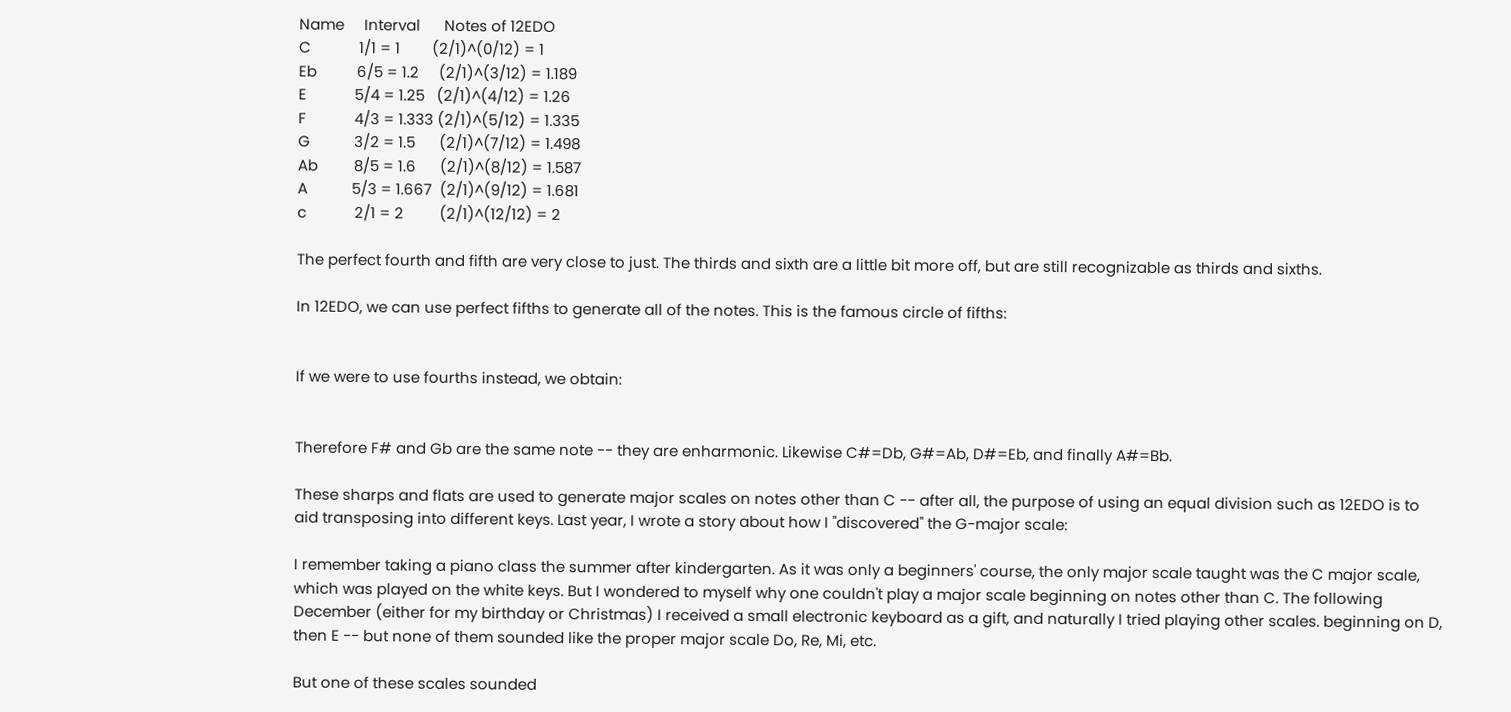Name     Interval      Notes of 12EDO
C            1/1 = 1        (2/1)^(0/12) = 1
Eb          6/5 = 1.2     (2/1)^(3/12) = 1.189
E            5/4 = 1.25   (2/1)^(4/12) = 1.26
F            4/3 = 1.333 (2/1)^(5/12) = 1.335
G           3/2 = 1.5      (2/1)^(7/12) = 1.498
Ab         8/5 = 1.6      (2/1)^(8/12) = 1.587
A           5/3 = 1.667  (2/1)^(9/12) = 1.681
c            2/1 = 2         (2/1)^(12/12) = 2

The perfect fourth and fifth are very close to just. The thirds and sixth are a little bit more off, but are still recognizable as thirds and sixths.

In 12EDO, we can use perfect fifths to generate all of the notes. This is the famous circle of fifths:


If we were to use fourths instead, we obtain:


Therefore F# and Gb are the same note -- they are enharmonic. Likewise C#=Db, G#=Ab, D#=Eb, and finally A#=Bb.

These sharps and flats are used to generate major scales on notes other than C -- after all, the purpose of using an equal division such as 12EDO is to aid transposing into different keys. Last year, I wrote a story about how I "discovered" the G-major scale:

I remember taking a piano class the summer after kindergarten. As it was only a beginners' course, the only major scale taught was the C major scale, which was played on the white keys. But I wondered to myself why one couldn't play a major scale beginning on notes other than C. The following December (either for my birthday or Christmas) I received a small electronic keyboard as a gift, and naturally I tried playing other scales. beginning on D, then E -- but none of them sounded like the proper major scale Do, Re, Mi, etc.

But one of these scales sounded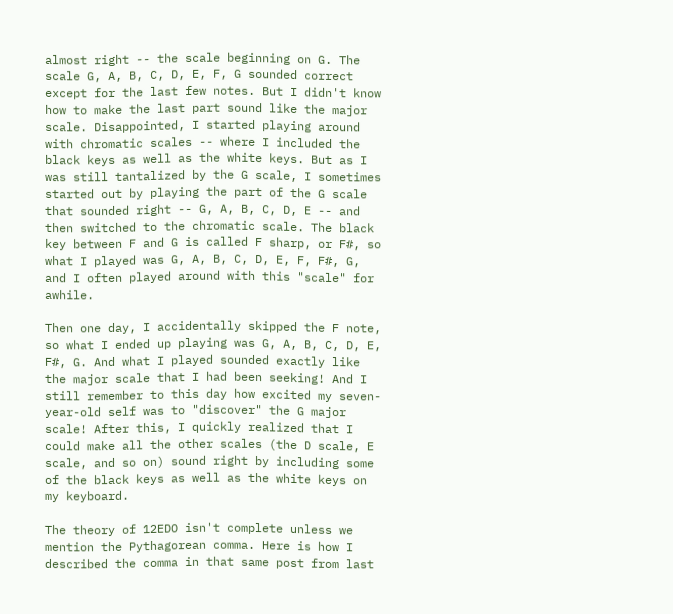almost right -- the scale beginning on G. The scale G, A, B, C, D, E, F, G sounded correct except for the last few notes. But I didn't know how to make the last part sound like the major scale. Disappointed, I started playing around with chromatic scales -- where I included the black keys as well as the white keys. But as I was still tantalized by the G scale, I sometimes started out by playing the part of the G scale that sounded right -- G, A, B, C, D, E -- and then switched to the chromatic scale. The black key between F and G is called F sharp, or F#, so what I played was G, A, B, C, D, E, F, F#, G, and I often played around with this "scale" for awhile.

Then one day, I accidentally skipped the F note, so what I ended up playing was G, A, B, C, D, E, F#, G. And what I played sounded exactly like the major scale that I had been seeking! And I still remember to this day how excited my seven-year-old self was to "discover" the G major scale! After this, I quickly realized that I could make all the other scales (the D scale, E scale, and so on) sound right by including some of the black keys as well as the white keys on my keyboard.

The theory of 12EDO isn't complete unless we mention the Pythagorean comma. Here is how I described the comma in that same post from last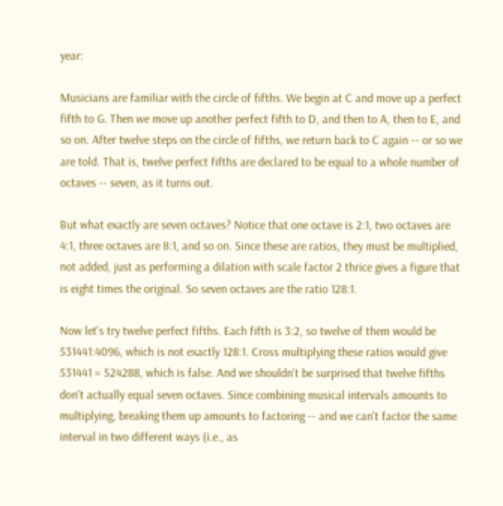year:

Musicians are familiar with the circle of fifths. We begin at C and move up a perfect fifth to G. Then we move up another perfect fifth to D, and then to A, then to E, and so on. After twelve steps on the circle of fifths, we return back to C again -- or so we are told. That is, twelve perfect fifths are declared to be equal to a whole number of octaves -- seven, as it turns out.

But what exactly are seven octaves? Notice that one octave is 2:1, two octaves are 4:1, three octaves are 8:1, and so on. Since these are ratios, they must be multiplied, not added, just as performing a dilation with scale factor 2 thrice gives a figure that is eight times the original. So seven octaves are the ratio 128:1.

Now let's try twelve perfect fifths. Each fifth is 3:2, so twelve of them would be 531441:4096, which is not exactly 128:1. Cross multiplying these ratios would give 531441 = 524288, which is false. And we shouldn't be surprised that twelve fifths don't actually equal seven octaves. Since combining musical intervals amounts to multiplying, breaking them up amounts to factoring -- and we can't factor the same interval in two different ways (i.e., as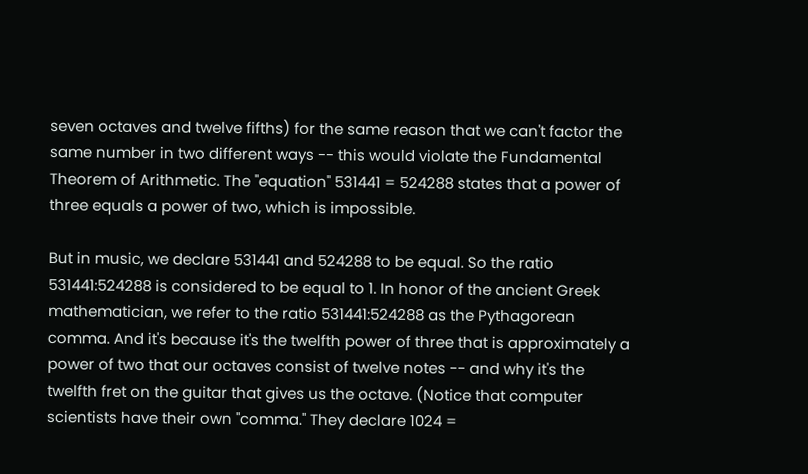seven octaves and twelve fifths) for the same reason that we can't factor the same number in two different ways -- this would violate the Fundamental Theorem of Arithmetic. The "equation" 531441 = 524288 states that a power of three equals a power of two, which is impossible.

But in music, we declare 531441 and 524288 to be equal. So the ratio 531441:524288 is considered to be equal to 1. In honor of the ancient Greek mathematician, we refer to the ratio 531441:524288 as the Pythagorean comma. And it's because it's the twelfth power of three that is approximately a power of two that our octaves consist of twelve notes -- and why it's the twelfth fret on the guitar that gives us the octave. (Notice that computer scientists have their own "comma." They declare 1024 =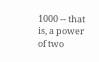1000 -- that is, a power of two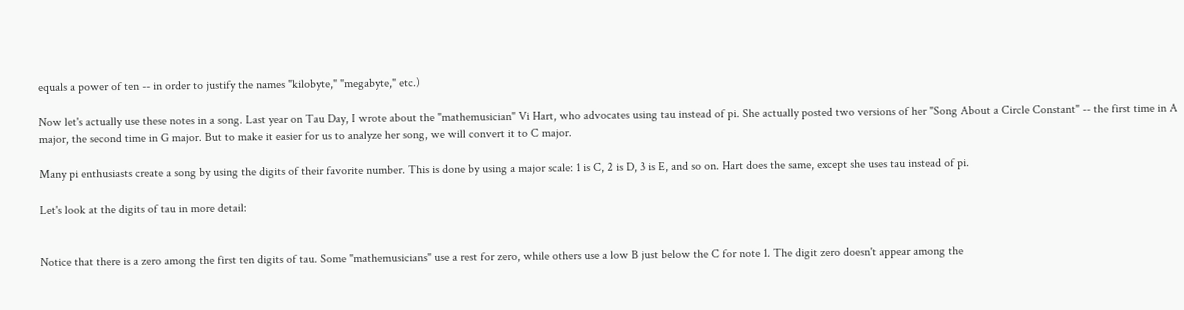equals a power of ten -- in order to justify the names "kilobyte," "megabyte," etc.)

Now let's actually use these notes in a song. Last year on Tau Day, I wrote about the "mathemusician" Vi Hart, who advocates using tau instead of pi. She actually posted two versions of her "Song About a Circle Constant" -- the first time in A major, the second time in G major. But to make it easier for us to analyze her song, we will convert it to C major.

Many pi enthusiasts create a song by using the digits of their favorite number. This is done by using a major scale: 1 is C, 2 is D, 3 is E, and so on. Hart does the same, except she uses tau instead of pi.

Let's look at the digits of tau in more detail:


Notice that there is a zero among the first ten digits of tau. Some "mathemusicians" use a rest for zero, while others use a low B just below the C for note 1. The digit zero doesn't appear among the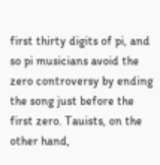first thirty digits of pi, and so pi musicians avoid the zero controversy by ending the song just before the first zero. Tauists, on the other hand,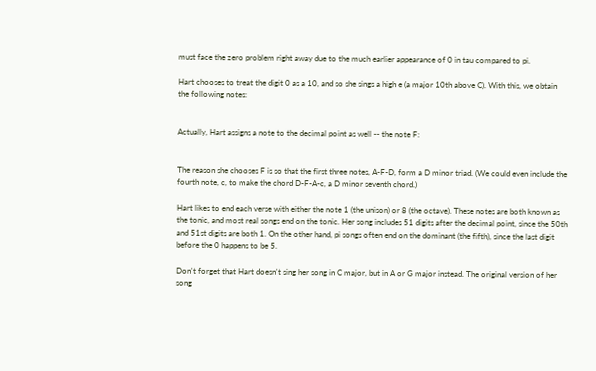must face the zero problem right away due to the much earlier appearance of 0 in tau compared to pi.

Hart chooses to treat the digit 0 as a 10, and so she sings a high e (a major 10th above C). With this, we obtain the following notes:


Actually, Hart assigns a note to the decimal point as well -- the note F:


The reason she chooses F is so that the first three notes, A-F-D, form a D minor triad. (We could even include the fourth note, c, to make the chord D-F-A-c, a D minor seventh chord.)

Hart likes to end each verse with either the note 1 (the unison) or 8 (the octave). These notes are both known as the tonic, and most real songs end on the tonic. Her song includes 51 digits after the decimal point, since the 50th and 51st digits are both 1. On the other hand, pi songs often end on the dominant (the fifth), since the last digit before the 0 happens to be 5.

Don't forget that Hart doesn't sing her song in C major, but in A or G major instead. The original version of her song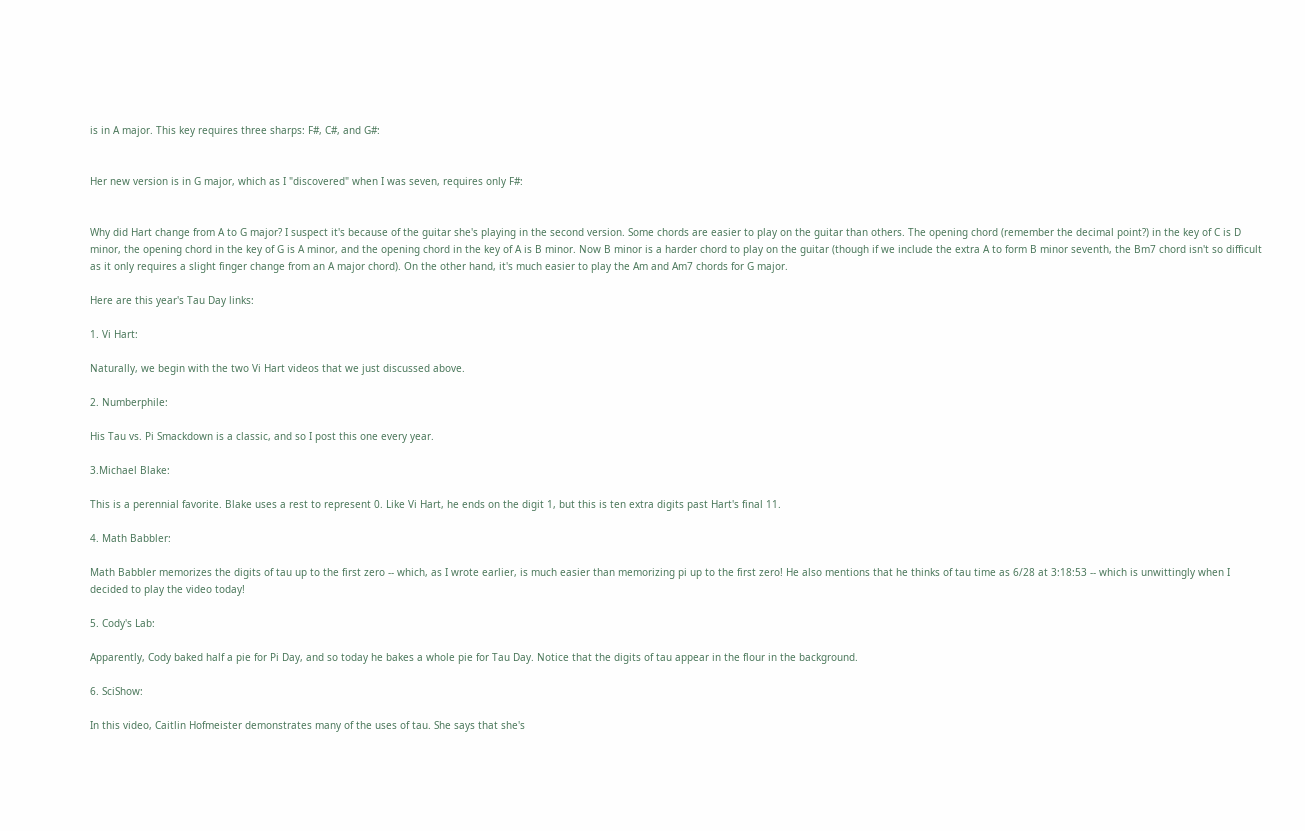is in A major. This key requires three sharps: F#, C#, and G#:


Her new version is in G major, which as I "discovered" when I was seven, requires only F#:


Why did Hart change from A to G major? I suspect it's because of the guitar she's playing in the second version. Some chords are easier to play on the guitar than others. The opening chord (remember the decimal point?) in the key of C is D minor, the opening chord in the key of G is A minor, and the opening chord in the key of A is B minor. Now B minor is a harder chord to play on the guitar (though if we include the extra A to form B minor seventh, the Bm7 chord isn't so difficult as it only requires a slight finger change from an A major chord). On the other hand, it's much easier to play the Am and Am7 chords for G major.

Here are this year's Tau Day links:

1. Vi Hart:

Naturally, we begin with the two Vi Hart videos that we just discussed above.

2. Numberphile:

His Tau vs. Pi Smackdown is a classic, and so I post this one every year.

3.Michael Blake:

This is a perennial favorite. Blake uses a rest to represent 0. Like Vi Hart, he ends on the digit 1, but this is ten extra digits past Hart's final 11.

4. Math Babbler:

Math Babbler memorizes the digits of tau up to the first zero -- which, as I wrote earlier, is much easier than memorizing pi up to the first zero! He also mentions that he thinks of tau time as 6/28 at 3:18:53 -- which is unwittingly when I decided to play the video today!

5. Cody's Lab:

Apparently, Cody baked half a pie for Pi Day, and so today he bakes a whole pie for Tau Day. Notice that the digits of tau appear in the flour in the background.

6. SciShow:

In this video, Caitlin Hofmeister demonstrates many of the uses of tau. She says that she's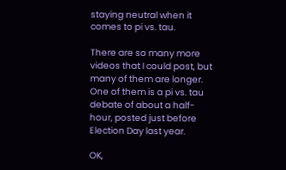staying neutral when it comes to pi vs. tau.

There are so many more videos that I could post, but many of them are longer. One of them is a pi vs. tau debate of about a half-hour, posted just before Election Day last year.

OK,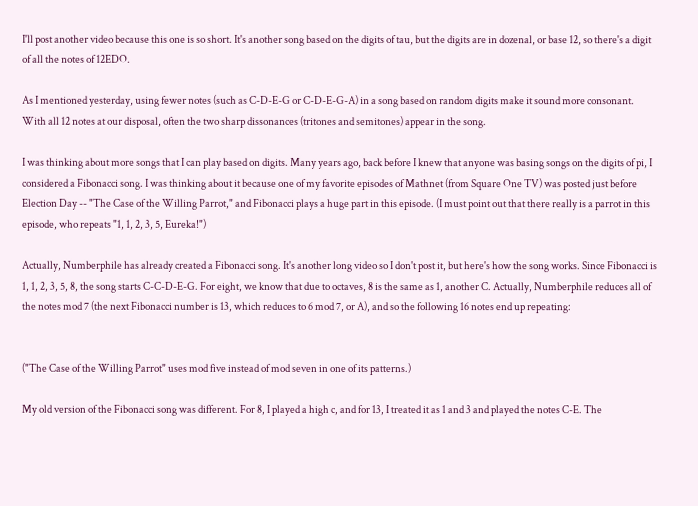I'll post another video because this one is so short. It's another song based on the digits of tau, but the digits are in dozenal, or base 12, so there's a digit of all the notes of 12EDO.

As I mentioned yesterday, using fewer notes (such as C-D-E-G or C-D-E-G-A) in a song based on random digits make it sound more consonant. With all 12 notes at our disposal, often the two sharp dissonances (tritones and semitones) appear in the song.

I was thinking about more songs that I can play based on digits. Many years ago, back before I knew that anyone was basing songs on the digits of pi, I considered a Fibonacci song. I was thinking about it because one of my favorite episodes of Mathnet (from Square One TV) was posted just before Election Day -- "The Case of the Willing Parrot," and Fibonacci plays a huge part in this episode. (I must point out that there really is a parrot in this episode, who repeats "1, 1, 2, 3, 5, Eureka!")

Actually, Numberphile has already created a Fibonacci song. It's another long video so I don't post it, but here's how the song works. Since Fibonacci is 1, 1, 2, 3, 5, 8, the song starts C-C-D-E-G. For eight, we know that due to octaves, 8 is the same as 1, another C. Actually, Numberphile reduces all of the notes mod 7 (the next Fibonacci number is 13, which reduces to 6 mod 7, or A), and so the following 16 notes end up repeating:


("The Case of the Willing Parrot" uses mod five instead of mod seven in one of its patterns.)

My old version of the Fibonacci song was different. For 8, I played a high c, and for 13, I treated it as 1 and 3 and played the notes C-E. The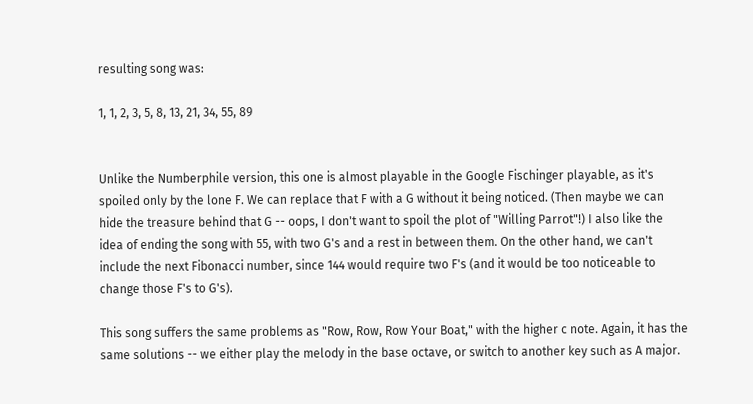resulting song was:

1, 1, 2, 3, 5, 8, 13, 21, 34, 55, 89


Unlike the Numberphile version, this one is almost playable in the Google Fischinger playable, as it's spoiled only by the lone F. We can replace that F with a G without it being noticed. (Then maybe we can hide the treasure behind that G -- oops, I don't want to spoil the plot of "Willing Parrot"!) I also like the idea of ending the song with 55, with two G's and a rest in between them. On the other hand, we can't include the next Fibonacci number, since 144 would require two F's (and it would be too noticeable to change those F's to G's).

This song suffers the same problems as "Row, Row, Row Your Boat," with the higher c note. Again, it has the same solutions -- we either play the melody in the base octave, or switch to another key such as A major.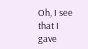Oh, I see that I gave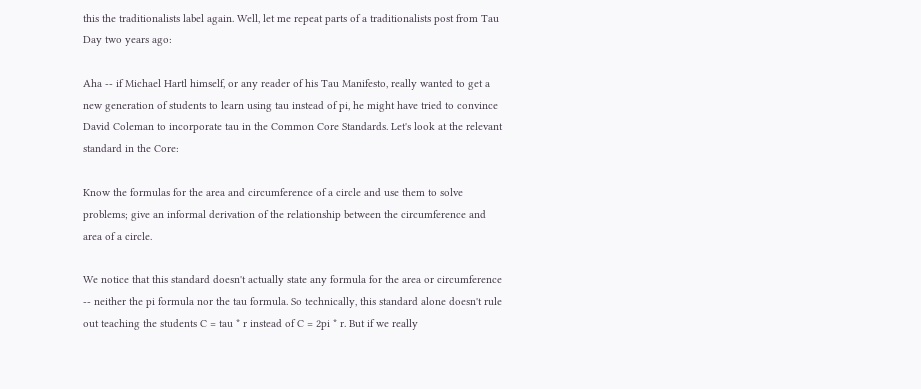this the traditionalists label again. Well, let me repeat parts of a traditionalists post from Tau Day two years ago:

Aha -- if Michael Hartl himself, or any reader of his Tau Manifesto, really wanted to get a new generation of students to learn using tau instead of pi, he might have tried to convince David Coleman to incorporate tau in the Common Core Standards. Let's look at the relevant standard in the Core:

Know the formulas for the area and circumference of a circle and use them to solve problems; give an informal derivation of the relationship between the circumference and area of a circle.

We notice that this standard doesn't actually state any formula for the area or circumference -- neither the pi formula nor the tau formula. So technically, this standard alone doesn't rule out teaching the students C = tau * r instead of C = 2pi * r. But if we really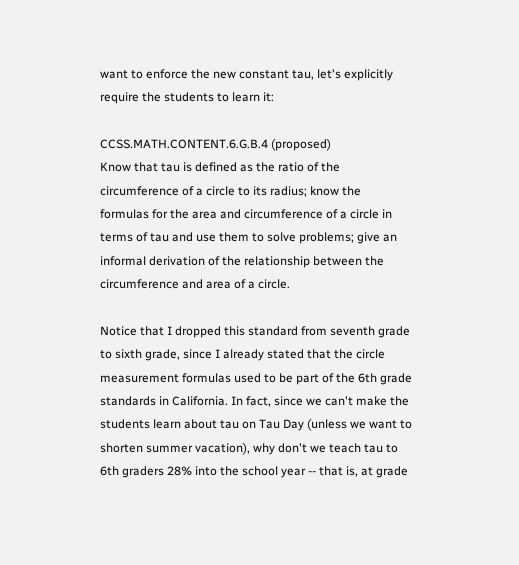want to enforce the new constant tau, let's explicitly require the students to learn it:

CCSS.MATH.CONTENT.6.G.B.4 (proposed)
Know that tau is defined as the ratio of the circumference of a circle to its radius; know the formulas for the area and circumference of a circle in terms of tau and use them to solve problems; give an informal derivation of the relationship between the circumference and area of a circle.

Notice that I dropped this standard from seventh grade to sixth grade, since I already stated that the circle measurement formulas used to be part of the 6th grade standards in California. In fact, since we can't make the students learn about tau on Tau Day (unless we want to shorten summer vacation), why don't we teach tau to 6th graders 28% into the school year -- that is, at grade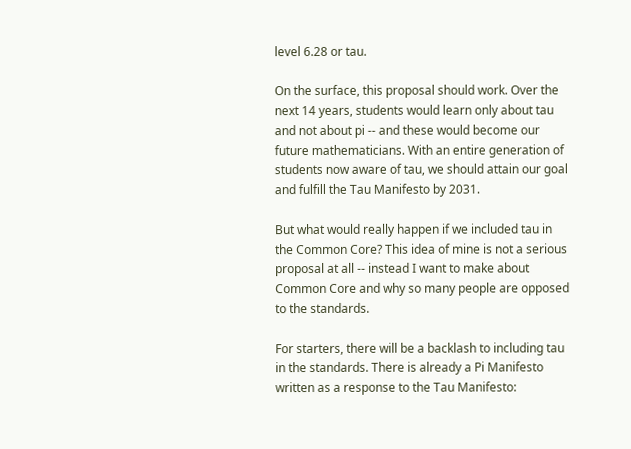level 6.28 or tau.

On the surface, this proposal should work. Over the next 14 years, students would learn only about tau and not about pi -- and these would become our future mathematicians. With an entire generation of students now aware of tau, we should attain our goal and fulfill the Tau Manifesto by 2031.

But what would really happen if we included tau in the Common Core? This idea of mine is not a serious proposal at all -- instead I want to make about Common Core and why so many people are opposed to the standards.

For starters, there will be a backlash to including tau in the standards. There is already a Pi Manifesto written as a response to the Tau Manifesto: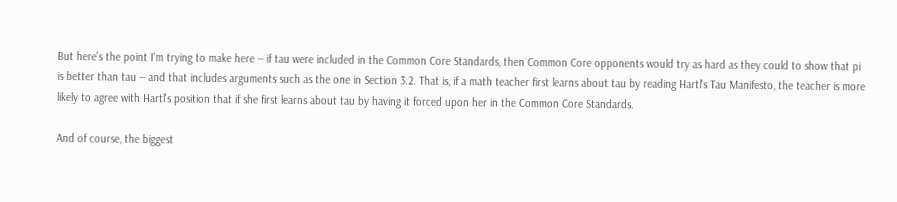But here's the point I'm trying to make here -- if tau were included in the Common Core Standards, then Common Core opponents would try as hard as they could to show that pi is better than tau -- and that includes arguments such as the one in Section 3.2. That is, if a math teacher first learns about tau by reading Hartl's Tau Manifesto, the teacher is more likely to agree with Hartl's position that if she first learns about tau by having it forced upon her in the Common Core Standards.

And of course, the biggest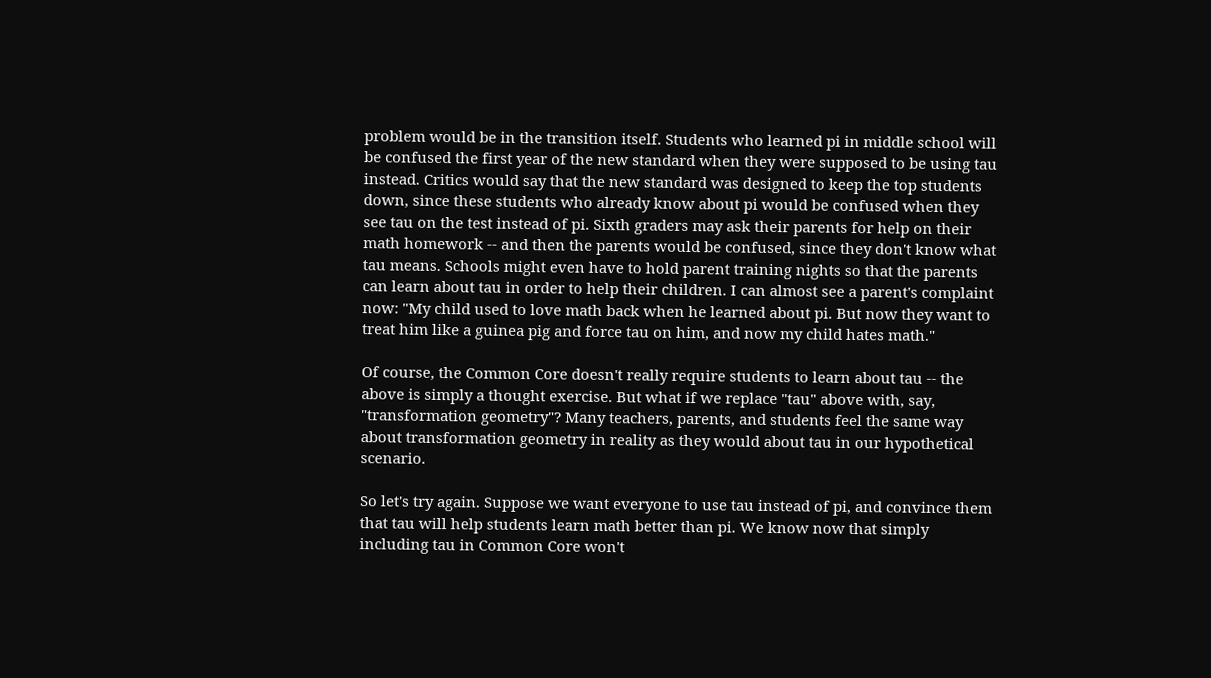problem would be in the transition itself. Students who learned pi in middle school will be confused the first year of the new standard when they were supposed to be using tau instead. Critics would say that the new standard was designed to keep the top students down, since these students who already know about pi would be confused when they see tau on the test instead of pi. Sixth graders may ask their parents for help on their math homework -- and then the parents would be confused, since they don't know what tau means. Schools might even have to hold parent training nights so that the parents can learn about tau in order to help their children. I can almost see a parent's complaint now: "My child used to love math back when he learned about pi. But now they want to treat him like a guinea pig and force tau on him, and now my child hates math."

Of course, the Common Core doesn't really require students to learn about tau -- the above is simply a thought exercise. But what if we replace "tau" above with, say, "transformation geometry"? Many teachers, parents, and students feel the same way about transformation geometry in reality as they would about tau in our hypothetical scenario.

So let's try again. Suppose we want everyone to use tau instead of pi, and convince them that tau will help students learn math better than pi. We know now that simply including tau in Common Core won't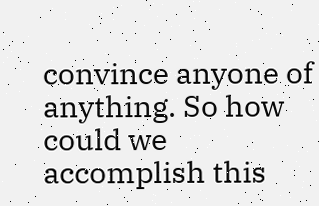convince anyone of anything. So how could we accomplish this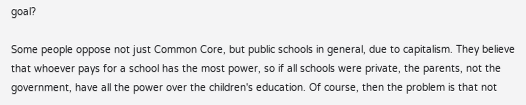goal?

Some people oppose not just Common Core, but public schools in general, due to capitalism. They believe that whoever pays for a school has the most power, so if all schools were private, the parents, not the government, have all the power over the children's education. Of course, then the problem is that not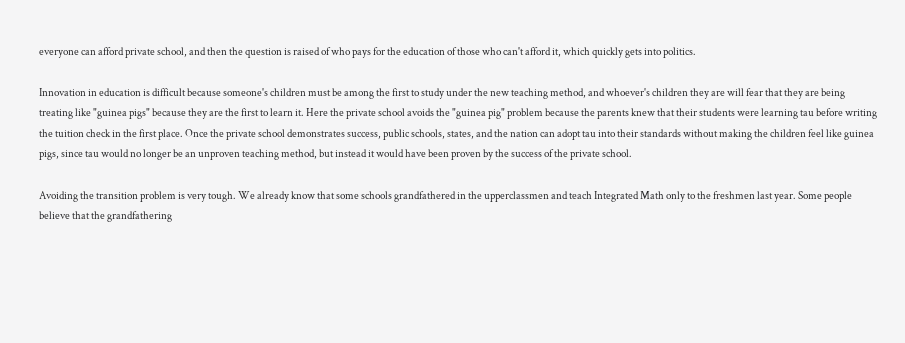everyone can afford private school, and then the question is raised of who pays for the education of those who can't afford it, which quickly gets into politics.

Innovation in education is difficult because someone's children must be among the first to study under the new teaching method, and whoever's children they are will fear that they are being treating like "guinea pigs" because they are the first to learn it. Here the private school avoids the "guinea pig" problem because the parents knew that their students were learning tau before writing the tuition check in the first place. Once the private school demonstrates success, public schools, states, and the nation can adopt tau into their standards without making the children feel like guinea pigs, since tau would no longer be an unproven teaching method, but instead it would have been proven by the success of the private school.

Avoiding the transition problem is very tough. We already know that some schools grandfathered in the upperclassmen and teach Integrated Math only to the freshmen last year. Some people believe that the grandfathering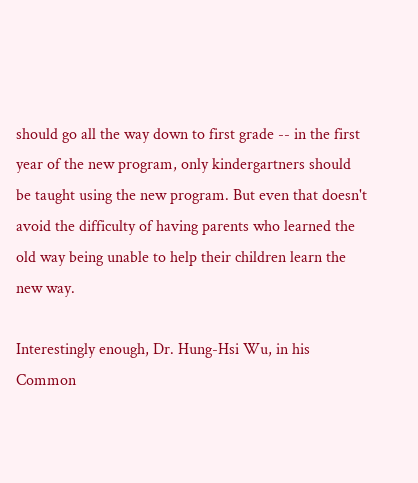should go all the way down to first grade -- in the first year of the new program, only kindergartners should be taught using the new program. But even that doesn't avoid the difficulty of having parents who learned the old way being unable to help their children learn the new way.

Interestingly enough, Dr. Hung-Hsi Wu, in his Common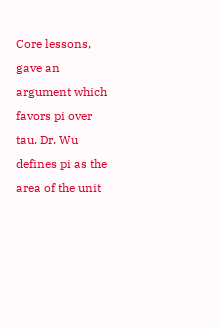Core lessons, gave an argument which favors pi over tau. Dr. Wu defines pi as the area of the unit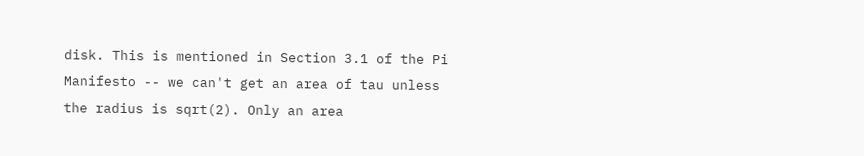disk. This is mentioned in Section 3.1 of the Pi Manifesto -- we can't get an area of tau unless the radius is sqrt(2). Only an area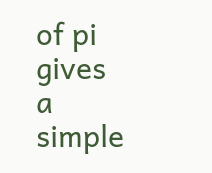of pi gives a simple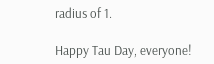radius of 1.

Happy Tau Day, everyone!